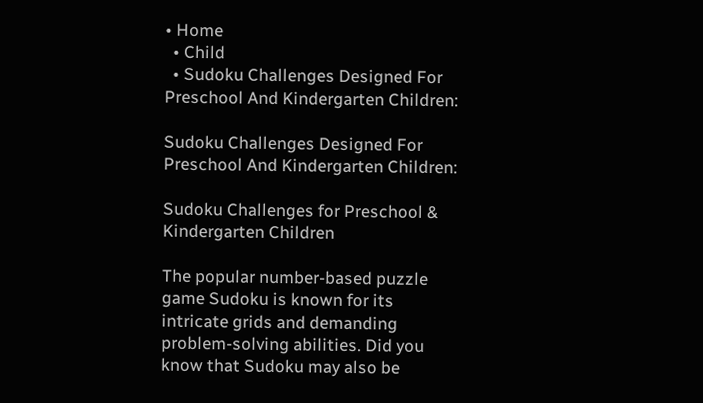• Home
  • Child
  • Sudoku Challenges Designed For Preschool And Kindergarten Children:

Sudoku Challenges Designed For Preschool And Kindergarten Children:

Sudoku Challenges for Preschool & Kindergarten Children

The popular number-based puzzle game Sudoku is known for its intricate grids and demanding problem-solving abilities. Did you know that Sudoku may also be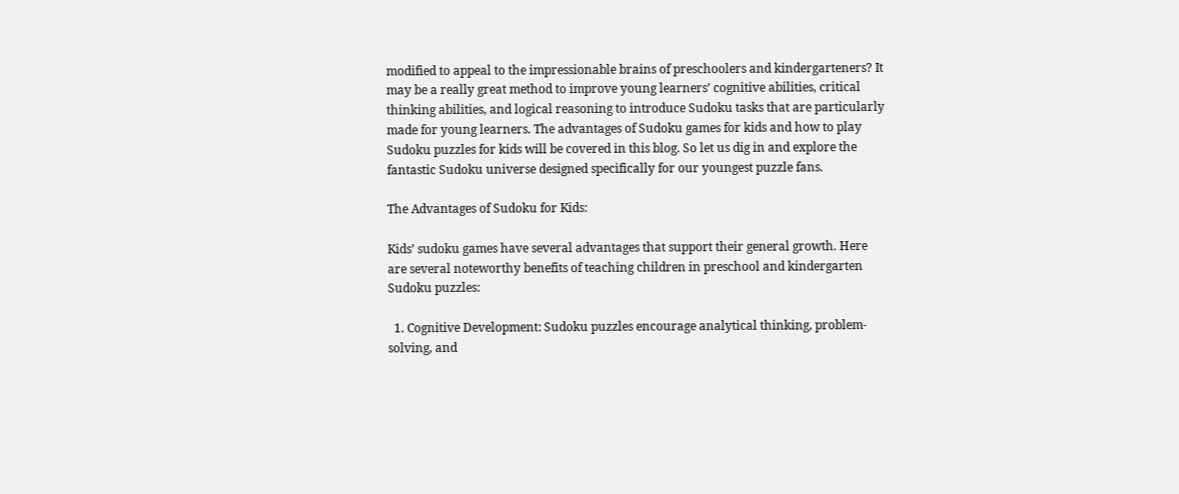modified to appeal to the impressionable brains of preschoolers and kindergarteners? It may be a really great method to improve young learners’ cognitive abilities, critical thinking abilities, and logical reasoning to introduce Sudoku tasks that are particularly made for young learners. The advantages of Sudoku games for kids and how to play Sudoku puzzles for kids will be covered in this blog. So let us dig in and explore the fantastic Sudoku universe designed specifically for our youngest puzzle fans.

The Advantages of Sudoku for Kids:

Kids’ sudoku games have several advantages that support their general growth. Here are several noteworthy benefits of teaching children in preschool and kindergarten Sudoku puzzles:

  1. Cognitive Development: Sudoku puzzles encourage analytical thinking, problem-solving, and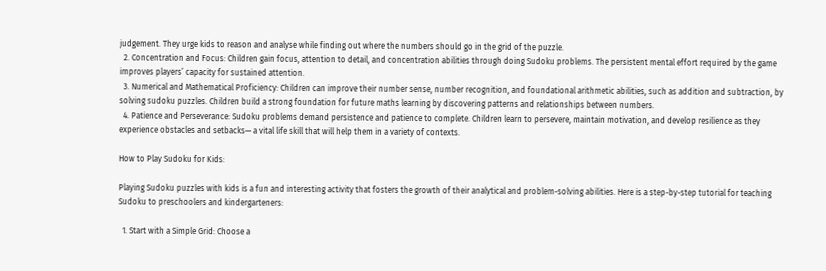judgement. They urge kids to reason and analyse while finding out where the numbers should go in the grid of the puzzle.
  2. Concentration and Focus: Children gain focus, attention to detail, and concentration abilities through doing Sudoku problems. The persistent mental effort required by the game improves players’ capacity for sustained attention.
  3. Numerical and Mathematical Proficiency: Children can improve their number sense, number recognition, and foundational arithmetic abilities, such as addition and subtraction, by solving sudoku puzzles. Children build a strong foundation for future maths learning by discovering patterns and relationships between numbers.
  4. Patience and Perseverance: Sudoku problems demand persistence and patience to complete. Children learn to persevere, maintain motivation, and develop resilience as they experience obstacles and setbacks— a vital life skill that will help them in a variety of contexts.

How to Play Sudoku for Kids:

Playing Sudoku puzzles with kids is a fun and interesting activity that fosters the growth of their analytical and problem-solving abilities. Here is a step-by-step tutorial for teaching Sudoku to preschoolers and kindergarteners:

  1. Start with a Simple Grid: Choose a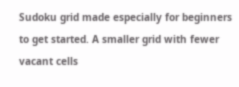Sudoku grid made especially for beginners to get started. A smaller grid with fewer vacant cells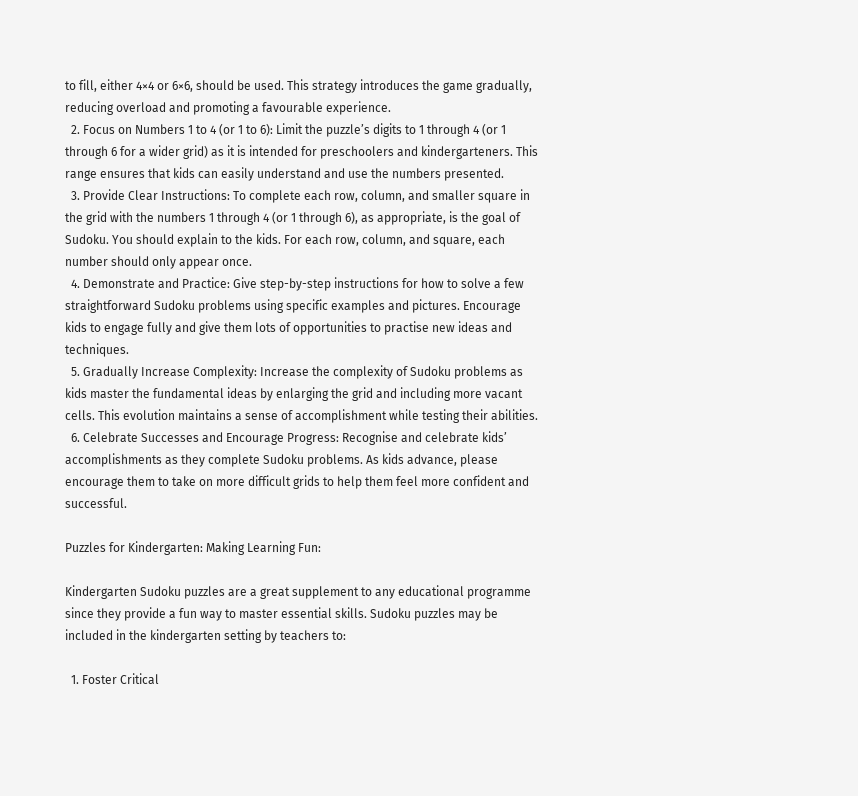to fill, either 4×4 or 6×6, should be used. This strategy introduces the game gradually, reducing overload and promoting a favourable experience.
  2. Focus on Numbers 1 to 4 (or 1 to 6): Limit the puzzle’s digits to 1 through 4 (or 1 through 6 for a wider grid) as it is intended for preschoolers and kindergarteners. This range ensures that kids can easily understand and use the numbers presented.
  3. Provide Clear Instructions: To complete each row, column, and smaller square in the grid with the numbers 1 through 4 (or 1 through 6), as appropriate, is the goal of Sudoku. You should explain to the kids. For each row, column, and square, each number should only appear once.
  4. Demonstrate and Practice: Give step-by-step instructions for how to solve a few straightforward Sudoku problems using specific examples and pictures. Encourage kids to engage fully and give them lots of opportunities to practise new ideas and techniques.
  5. Gradually Increase Complexity: Increase the complexity of Sudoku problems as kids master the fundamental ideas by enlarging the grid and including more vacant cells. This evolution maintains a sense of accomplishment while testing their abilities.
  6. Celebrate Successes and Encourage Progress: Recognise and celebrate kids’ accomplishments as they complete Sudoku problems. As kids advance, please encourage them to take on more difficult grids to help them feel more confident and successful.

Puzzles for Kindergarten: Making Learning Fun:

Kindergarten Sudoku puzzles are a great supplement to any educational programme since they provide a fun way to master essential skills. Sudoku puzzles may be included in the kindergarten setting by teachers to:

  1. Foster Critical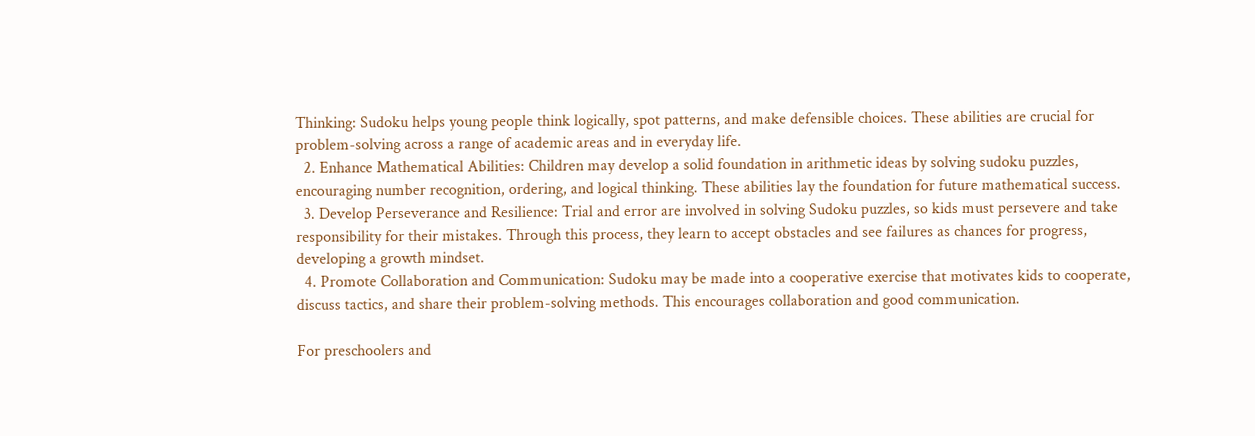Thinking: Sudoku helps young people think logically, spot patterns, and make defensible choices. These abilities are crucial for problem-solving across a range of academic areas and in everyday life.
  2. Enhance Mathematical Abilities: Children may develop a solid foundation in arithmetic ideas by solving sudoku puzzles, encouraging number recognition, ordering, and logical thinking. These abilities lay the foundation for future mathematical success.
  3. Develop Perseverance and Resilience: Trial and error are involved in solving Sudoku puzzles, so kids must persevere and take responsibility for their mistakes. Through this process, they learn to accept obstacles and see failures as chances for progress, developing a growth mindset.
  4. Promote Collaboration and Communication: Sudoku may be made into a cooperative exercise that motivates kids to cooperate, discuss tactics, and share their problem-solving methods. This encourages collaboration and good communication.

For preschoolers and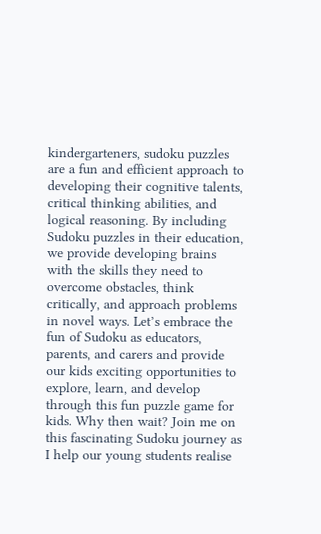kindergarteners, sudoku puzzles are a fun and efficient approach to developing their cognitive talents, critical thinking abilities, and logical reasoning. By including Sudoku puzzles in their education, we provide developing brains with the skills they need to overcome obstacles, think critically, and approach problems in novel ways. Let’s embrace the fun of Sudoku as educators, parents, and carers and provide our kids exciting opportunities to explore, learn, and develop through this fun puzzle game for kids. Why then wait? Join me on this fascinating Sudoku journey as I help our young students realise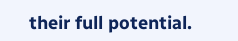their full potential.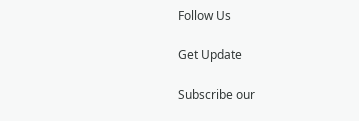Follow Us

Get Update

Subscribe our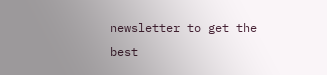newsletter to get the best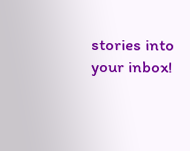stories into your inbox!